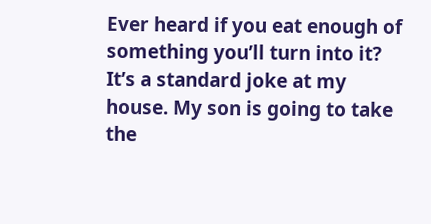Ever heard if you eat enough of something you’ll turn into it? It’s a standard joke at my house. My son is going to take the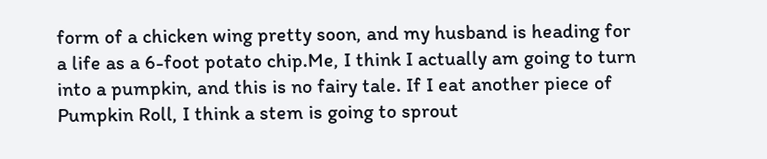form of a chicken wing pretty soon, and my husband is heading for a life as a 6-foot potato chip.Me, I think I actually am going to turn into a pumpkin, and this is no fairy tale. If I eat another piece of Pumpkin Roll, I think a stem is going to sprout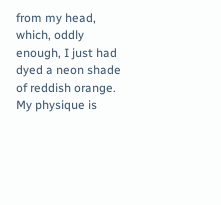from my head, which, oddly enough, I just had dyed a neon shade of reddish orange. My physique is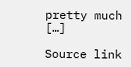pretty much […]

Source link